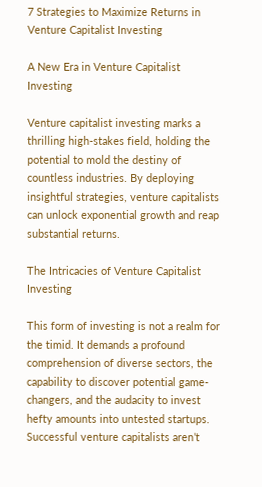7 Strategies to Maximize Returns in Venture Capitalist Investing

A New Era in Venture Capitalist Investing

Venture capitalist investing marks a thrilling high-stakes field, holding the potential to mold the destiny of countless industries. By deploying insightful strategies, venture capitalists can unlock exponential growth and reap substantial returns.

The Intricacies of Venture Capitalist Investing

This form of investing is not a realm for the timid. It demands a profound comprehension of diverse sectors, the capability to discover potential game-changers, and the audacity to invest hefty amounts into untested startups. Successful venture capitalists aren’t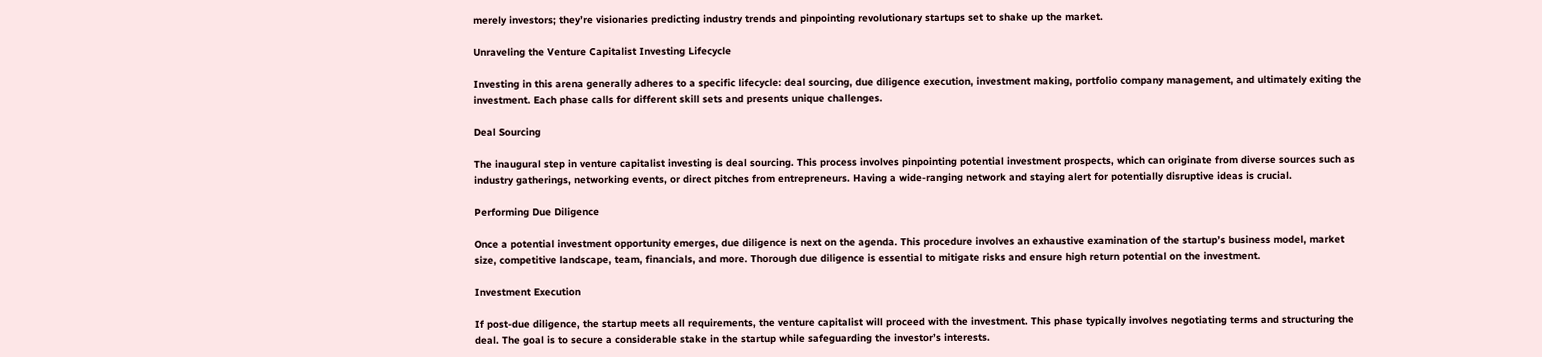merely investors; they’re visionaries predicting industry trends and pinpointing revolutionary startups set to shake up the market.

Unraveling the Venture Capitalist Investing Lifecycle

Investing in this arena generally adheres to a specific lifecycle: deal sourcing, due diligence execution, investment making, portfolio company management, and ultimately exiting the investment. Each phase calls for different skill sets and presents unique challenges.

Deal Sourcing

The inaugural step in venture capitalist investing is deal sourcing. This process involves pinpointing potential investment prospects, which can originate from diverse sources such as industry gatherings, networking events, or direct pitches from entrepreneurs. Having a wide-ranging network and staying alert for potentially disruptive ideas is crucial.

Performing Due Diligence

Once a potential investment opportunity emerges, due diligence is next on the agenda. This procedure involves an exhaustive examination of the startup’s business model, market size, competitive landscape, team, financials, and more. Thorough due diligence is essential to mitigate risks and ensure high return potential on the investment.

Investment Execution

If post-due diligence, the startup meets all requirements, the venture capitalist will proceed with the investment. This phase typically involves negotiating terms and structuring the deal. The goal is to secure a considerable stake in the startup while safeguarding the investor’s interests.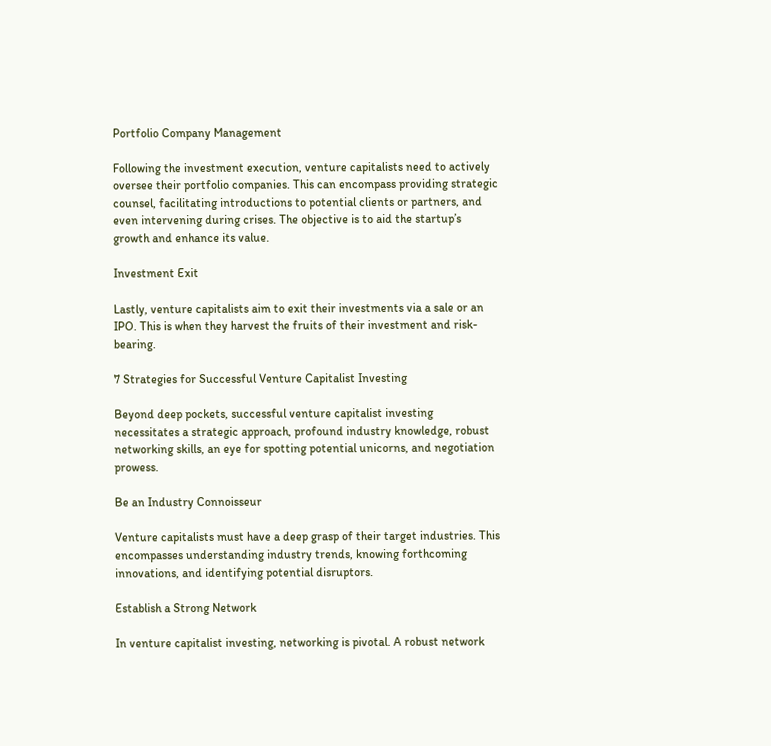Portfolio Company Management

Following the investment execution, venture capitalists need to actively oversee their portfolio companies. This can encompass providing strategic counsel, facilitating introductions to potential clients or partners, and even intervening during crises. The objective is to aid the startup’s growth and enhance its value.

Investment Exit

Lastly, venture capitalists aim to exit their investments via a sale or an IPO. This is when they harvest the fruits of their investment and risk-bearing.

7 Strategies for Successful Venture Capitalist Investing

Beyond deep pockets, successful venture capitalist investing necessitates a strategic approach, profound industry knowledge, robust networking skills, an eye for spotting potential unicorns, and negotiation prowess.

Be an Industry Connoisseur

Venture capitalists must have a deep grasp of their target industries. This encompasses understanding industry trends, knowing forthcoming innovations, and identifying potential disruptors.

Establish a Strong Network

In venture capitalist investing, networking is pivotal. A robust network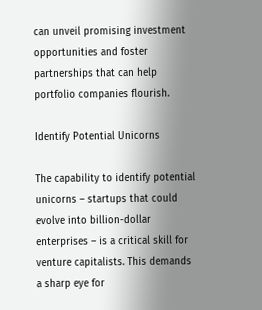can unveil promising investment opportunities and foster partnerships that can help portfolio companies flourish.

Identify Potential Unicorns

The capability to identify potential unicorns – startups that could evolve into billion-dollar enterprises – is a critical skill for venture capitalists. This demands a sharp eye for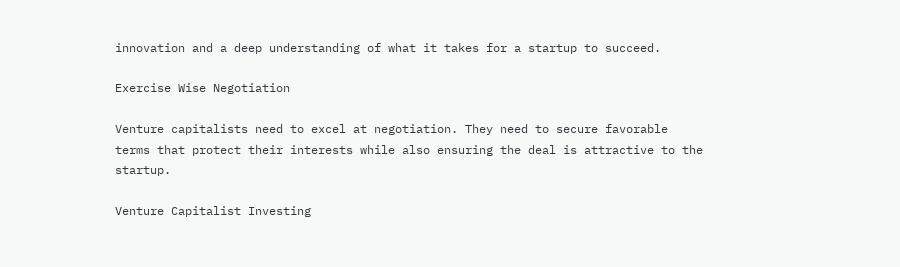innovation and a deep understanding of what it takes for a startup to succeed.

Exercise Wise Negotiation

Venture capitalists need to excel at negotiation. They need to secure favorable terms that protect their interests while also ensuring the deal is attractive to the startup.

Venture Capitalist Investing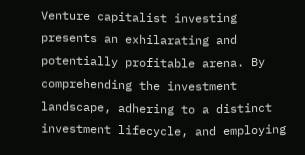Venture capitalist investing presents an exhilarating and potentially profitable arena. By comprehending the investment landscape, adhering to a distinct investment lifecycle, and employing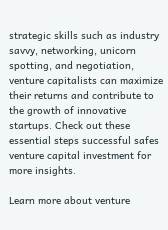strategic skills such as industry savvy, networking, unicorn spotting, and negotiation, venture capitalists can maximize their returns and contribute to the growth of innovative startups. Check out these essential steps successful safes venture capital investment for more insights.

Learn more about venture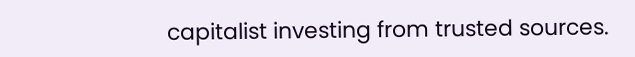capitalist investing from trusted sources.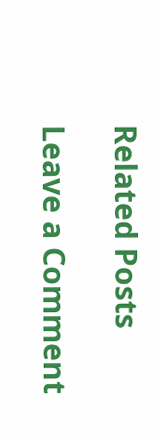Related Posts

Leave a Comment